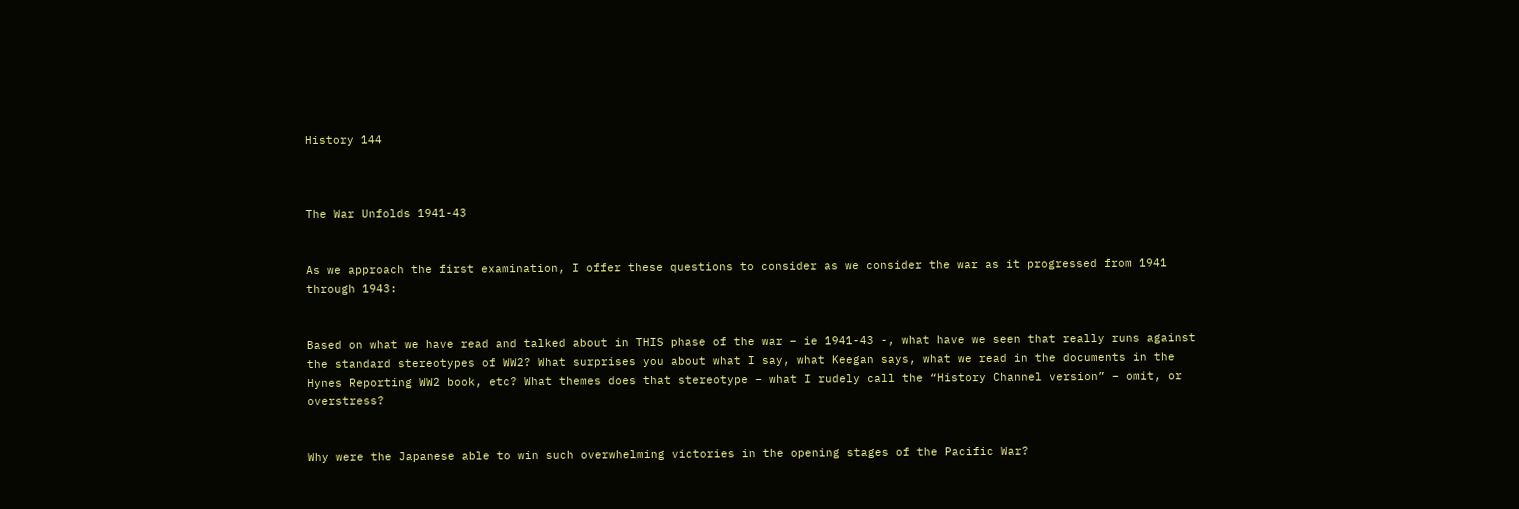History 144



The War Unfolds 1941-43


As we approach the first examination, I offer these questions to consider as we consider the war as it progressed from 1941 through 1943:


Based on what we have read and talked about in THIS phase of the war – ie 1941-43 -, what have we seen that really runs against the standard stereotypes of WW2? What surprises you about what I say, what Keegan says, what we read in the documents in the Hynes Reporting WW2 book, etc? What themes does that stereotype – what I rudely call the “History Channel version” – omit, or overstress?


Why were the Japanese able to win such overwhelming victories in the opening stages of the Pacific War?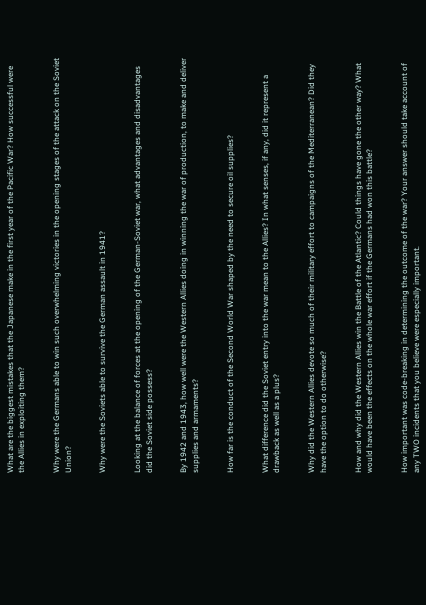What are the biggest mistakes that the Japanese make in the first year of the Pacific War? How successful were the Allies in exploiting them?


Why were the Germans able to win such overwhelming victories in the opening stages of the attack on the Soviet Union?


Why were the Soviets able to survive the German assault in 1941?


Looking at the balance of forces at the opening of the German-Soviet war, what advantages and disadvantages did the Soviet side possess?


By 1942 and 1943, how well were the Western Allies doing in winning the war of production, to make and deliver supplies and armaments?


How far is the conduct of the Second World War shaped by the need to secure oil supplies?


What difference did the Soviet entry into the war mean to the Allies? In what senses, if any, did it represent a drawback as well as a plus?


Why did the Western Allies devote so much of their military effort to campaigns of the Mediterranean? Did they have the option to do otherwise?


How and why did the Western Allies win the Battle of the Atlantic? Could things have gone the other way? What would have been the effects on the whole war effort if the Germans had won this battle?


How important was code-breaking in determining the outcome of the war? Your answer should take account of any TWO incidents that you believe were especially important.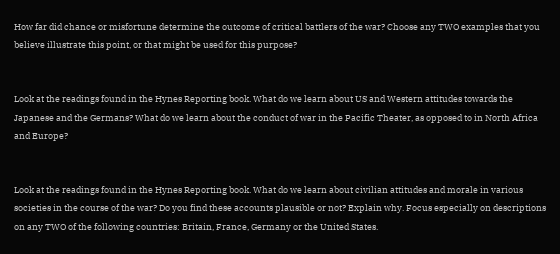How far did chance or misfortune determine the outcome of critical battlers of the war? Choose any TWO examples that you believe illustrate this point, or that might be used for this purpose?


Look at the readings found in the Hynes Reporting book. What do we learn about US and Western attitudes towards the Japanese and the Germans? What do we learn about the conduct of war in the Pacific Theater, as opposed to in North Africa and Europe?


Look at the readings found in the Hynes Reporting book. What do we learn about civilian attitudes and morale in various societies in the course of the war? Do you find these accounts plausible or not? Explain why. Focus especially on descriptions on any TWO of the following countries: Britain, France, Germany or the United States.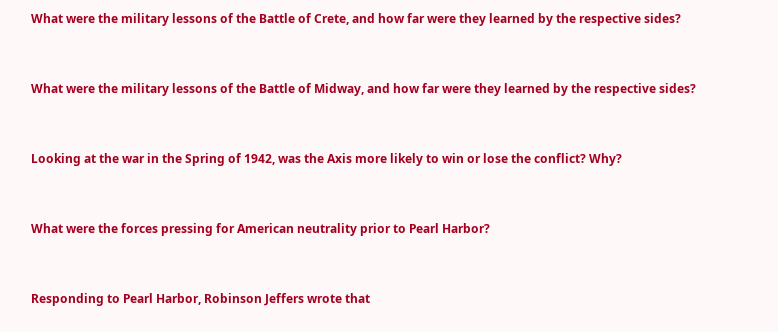What were the military lessons of the Battle of Crete, and how far were they learned by the respective sides?


What were the military lessons of the Battle of Midway, and how far were they learned by the respective sides?


Looking at the war in the Spring of 1942, was the Axis more likely to win or lose the conflict? Why?


What were the forces pressing for American neutrality prior to Pearl Harbor?


Responding to Pearl Harbor, Robinson Jeffers wrote that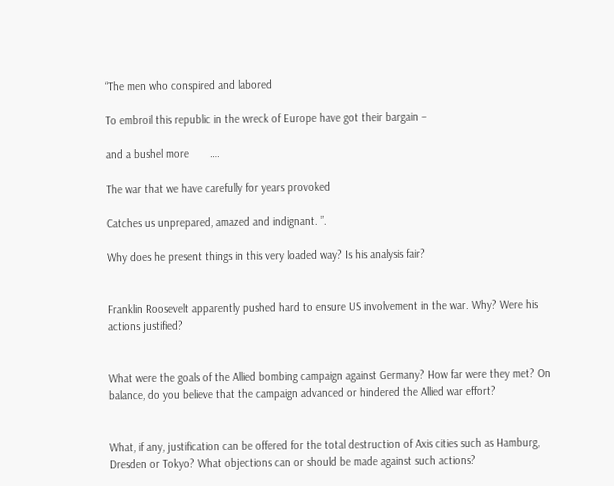“The men who conspired and labored

To embroil this republic in the wreck of Europe have got their bargain –

and a bushel more       ….

The war that we have carefully for years provoked

Catches us unprepared, amazed and indignant. ”.

Why does he present things in this very loaded way? Is his analysis fair?


Franklin Roosevelt apparently pushed hard to ensure US involvement in the war. Why? Were his actions justified?


What were the goals of the Allied bombing campaign against Germany? How far were they met? On balance, do you believe that the campaign advanced or hindered the Allied war effort?


What, if any, justification can be offered for the total destruction of Axis cities such as Hamburg, Dresden or Tokyo? What objections can or should be made against such actions?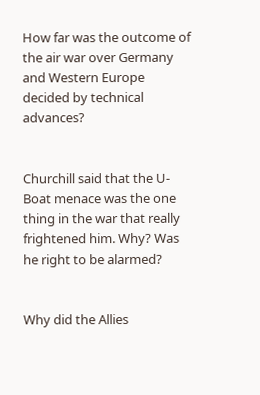How far was the outcome of the air war over Germany and Western Europe decided by technical advances?


Churchill said that the U-Boat menace was the one thing in the war that really frightened him. Why? Was he right to be alarmed?


Why did the Allies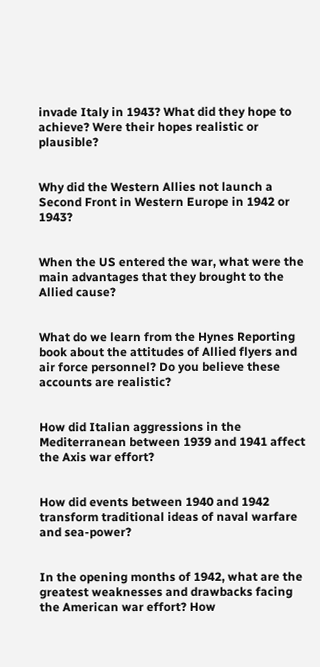invade Italy in 1943? What did they hope to achieve? Were their hopes realistic or plausible?


Why did the Western Allies not launch a Second Front in Western Europe in 1942 or 1943?


When the US entered the war, what were the main advantages that they brought to the Allied cause?


What do we learn from the Hynes Reporting book about the attitudes of Allied flyers and air force personnel? Do you believe these accounts are realistic?


How did Italian aggressions in the Mediterranean between 1939 and 1941 affect the Axis war effort?


How did events between 1940 and 1942 transform traditional ideas of naval warfare and sea-power?


In the opening months of 1942, what are the greatest weaknesses and drawbacks facing the American war effort? How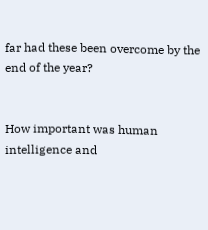far had these been overcome by the end of the year?


How important was human intelligence and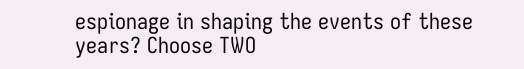espionage in shaping the events of these years? Choose TWO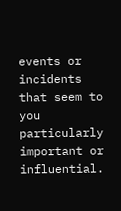events or incidents that seem to you particularly important or influential.